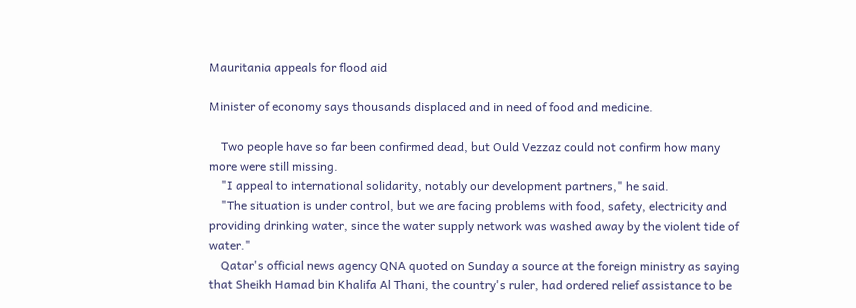Mauritania appeals for flood aid

Minister of economy says thousands displaced and in need of food and medicine.

    Two people have so far been confirmed dead, but Ould Vezzaz could not confirm how many more were still missing.
    "I appeal to international solidarity, notably our development partners," he said.
    "The situation is under control, but we are facing problems with food, safety, electricity and providing drinking water, since the water supply network was washed away by the violent tide of water."
    Qatar's official news agency QNA quoted on Sunday a source at the foreign ministry as saying that Sheikh Hamad bin Khalifa Al Thani, the country's ruler, had ordered relief assistance to be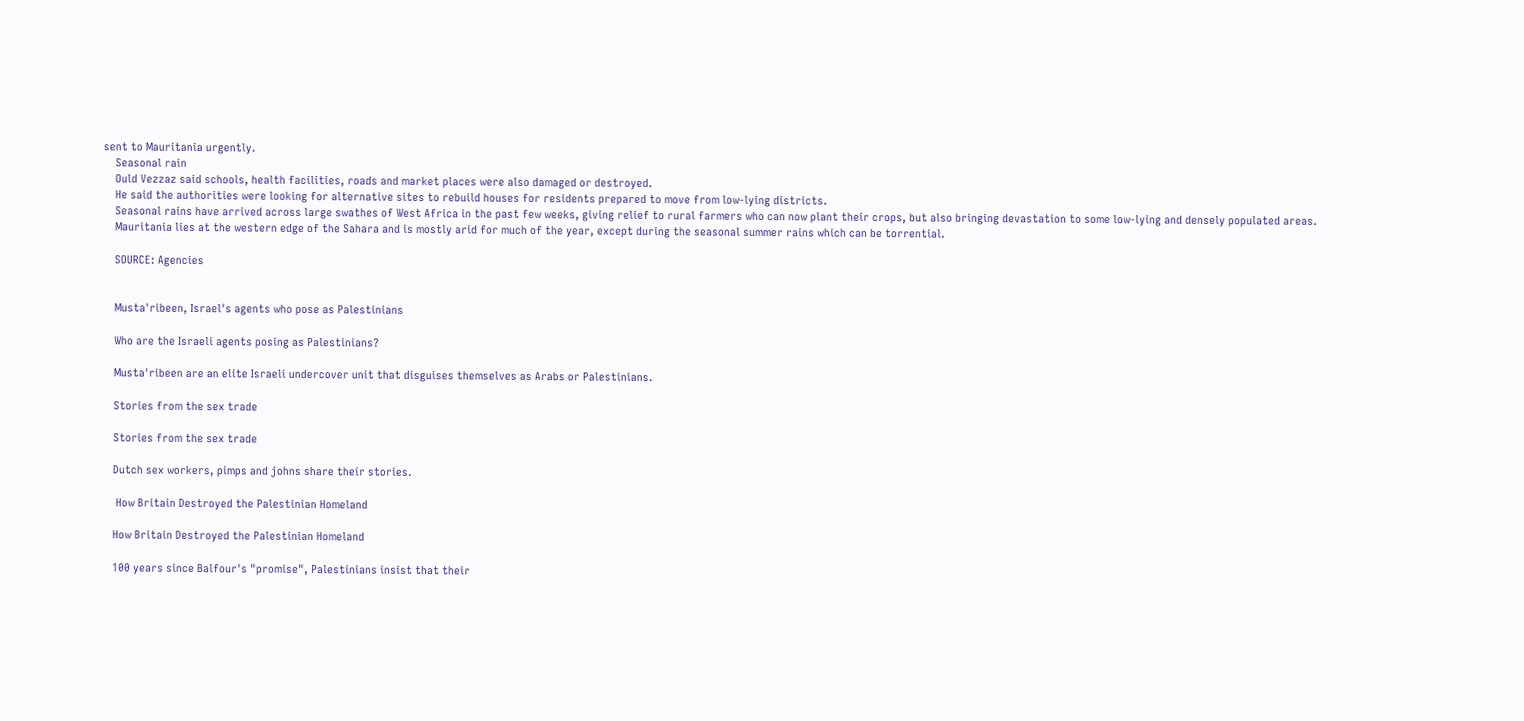sent to Mauritania urgently.
    Seasonal rain
    Ould Vezzaz said schools, health facilities, roads and market places were also damaged or destroyed.
    He said the authorities were looking for alternative sites to rebuild houses for residents prepared to move from low-lying districts.
    Seasonal rains have arrived across large swathes of West Africa in the past few weeks, giving relief to rural farmers who can now plant their crops, but also bringing devastation to some low-lying and densely populated areas.
    Mauritania lies at the western edge of the Sahara and is mostly arid for much of the year, except during the seasonal summer rains which can be torrential.

    SOURCE: Agencies


    Musta'ribeen, Israel's agents who pose as Palestinians

    Who are the Israeli agents posing as Palestinians?

    Musta'ribeen are an elite Israeli undercover unit that disguises themselves as Arabs or Palestinians.

    Stories from the sex trade

    Stories from the sex trade

    Dutch sex workers, pimps and johns share their stories.

     How Britain Destroyed the Palestinian Homeland

    How Britain Destroyed the Palestinian Homeland

    100 years since Balfour's "promise", Palestinians insist that their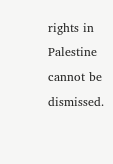rights in Palestine cannot be dismissed.